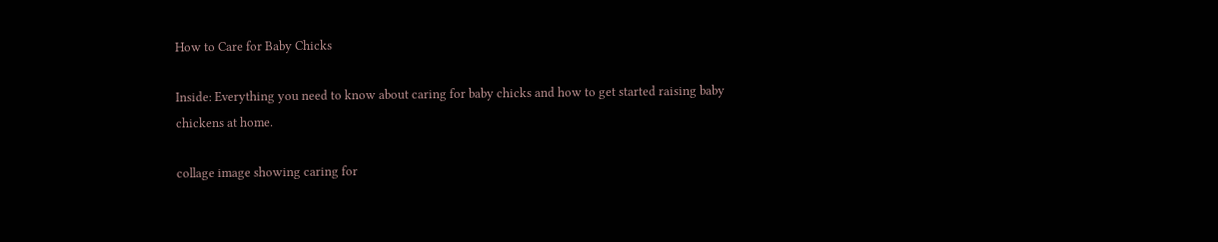How to Care for Baby Chicks

Inside: Everything you need to know about caring for baby chicks and how to get started raising baby chickens at home.

collage image showing caring for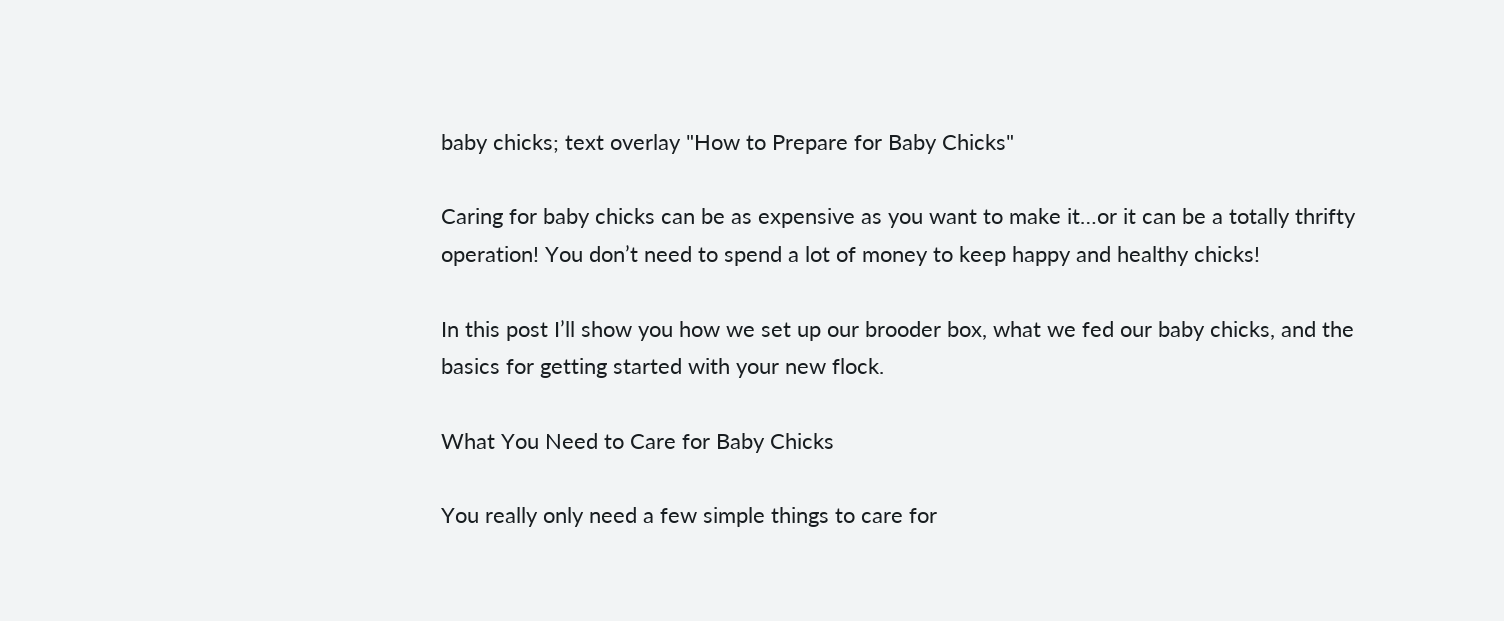baby chicks; text overlay "How to Prepare for Baby Chicks"

Caring for baby chicks can be as expensive as you want to make it…or it can be a totally thrifty operation! You don’t need to spend a lot of money to keep happy and healthy chicks!

In this post I’ll show you how we set up our brooder box, what we fed our baby chicks, and the basics for getting started with your new flock.

What You Need to Care for Baby Chicks

You really only need a few simple things to care for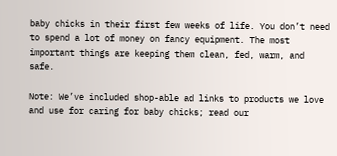baby chicks in their first few weeks of life. You don’t need to spend a lot of money on fancy equipment. The most important things are keeping them clean, fed, warm, and safe.

Note: We’ve included shop-able ad links to products we love and use for caring for baby chicks; read our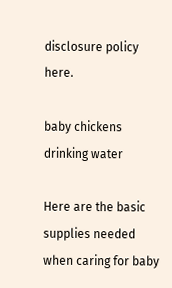disclosure policy here.

baby chickens drinking water

Here are the basic supplies needed when caring for baby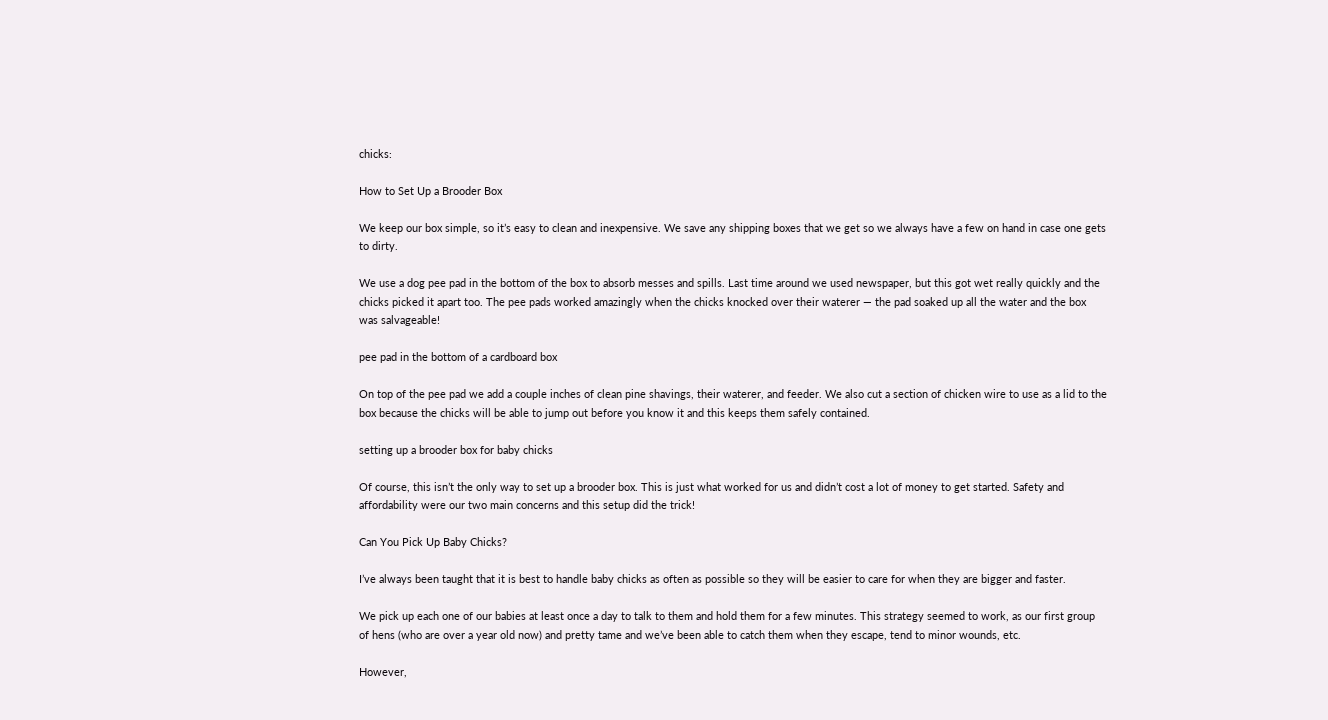chicks:

How to Set Up a Brooder Box

We keep our box simple, so it’s easy to clean and inexpensive. We save any shipping boxes that we get so we always have a few on hand in case one gets to dirty.

We use a dog pee pad in the bottom of the box to absorb messes and spills. Last time around we used newspaper, but this got wet really quickly and the chicks picked it apart too. The pee pads worked amazingly when the chicks knocked over their waterer — the pad soaked up all the water and the box was salvageable!

pee pad in the bottom of a cardboard box

On top of the pee pad we add a couple inches of clean pine shavings, their waterer, and feeder. We also cut a section of chicken wire to use as a lid to the box because the chicks will be able to jump out before you know it and this keeps them safely contained.

setting up a brooder box for baby chicks

Of course, this isn’t the only way to set up a brooder box. This is just what worked for us and didn’t cost a lot of money to get started. Safety and affordability were our two main concerns and this setup did the trick!

Can You Pick Up Baby Chicks?

I’ve always been taught that it is best to handle baby chicks as often as possible so they will be easier to care for when they are bigger and faster.

We pick up each one of our babies at least once a day to talk to them and hold them for a few minutes. This strategy seemed to work, as our first group of hens (who are over a year old now) and pretty tame and we’ve been able to catch them when they escape, tend to minor wounds, etc.

However,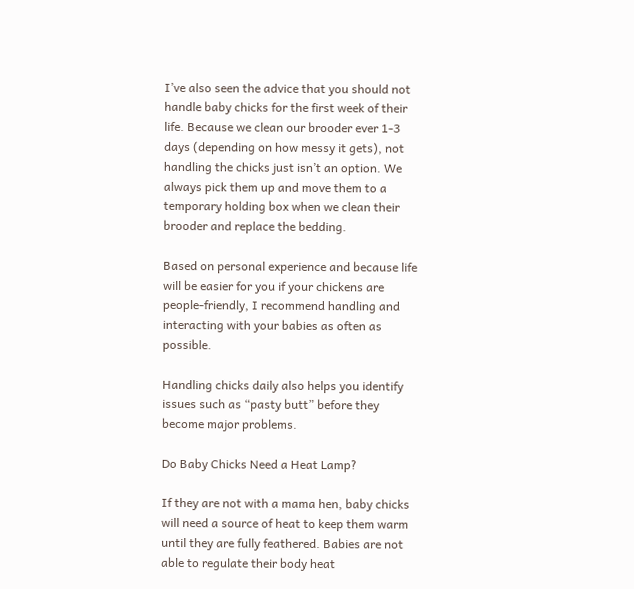I’ve also seen the advice that you should not handle baby chicks for the first week of their life. Because we clean our brooder ever 1-3 days (depending on how messy it gets), not handling the chicks just isn’t an option. We always pick them up and move them to a temporary holding box when we clean their brooder and replace the bedding.

Based on personal experience and because life will be easier for you if your chickens are people-friendly, I recommend handling and interacting with your babies as often as possible.

Handling chicks daily also helps you identify issues such as “pasty butt” before they become major problems.

Do Baby Chicks Need a Heat Lamp?

If they are not with a mama hen, baby chicks will need a source of heat to keep them warm until they are fully feathered. Babies are not able to regulate their body heat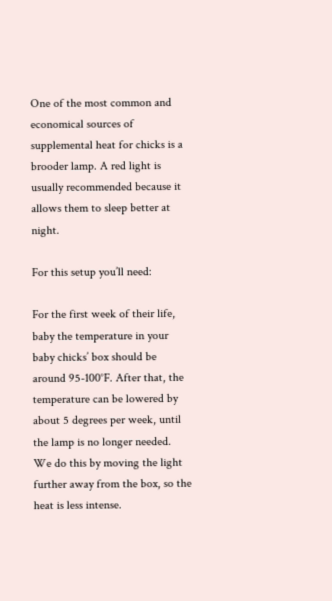One of the most common and economical sources of supplemental heat for chicks is a brooder lamp. A red light is usually recommended because it allows them to sleep better at night.

For this setup you’ll need:

For the first week of their life, baby the temperature in your baby chicks’ box should be around 95-100°F. After that, the temperature can be lowered by about 5 degrees per week, until the lamp is no longer needed. We do this by moving the light further away from the box, so the heat is less intense.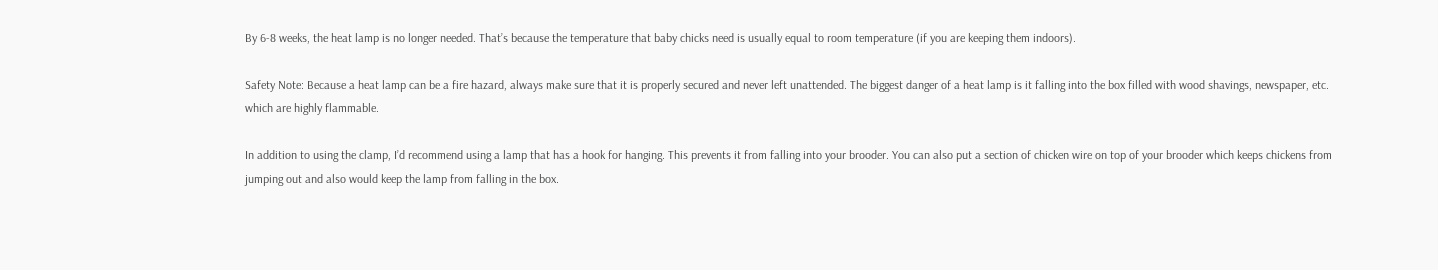By 6-8 weeks, the heat lamp is no longer needed. That’s because the temperature that baby chicks need is usually equal to room temperature (if you are keeping them indoors).

Safety Note: Because a heat lamp can be a fire hazard, always make sure that it is properly secured and never left unattended. The biggest danger of a heat lamp is it falling into the box filled with wood shavings, newspaper, etc. which are highly flammable.

In addition to using the clamp, I’d recommend using a lamp that has a hook for hanging. This prevents it from falling into your brooder. You can also put a section of chicken wire on top of your brooder which keeps chickens from jumping out and also would keep the lamp from falling in the box.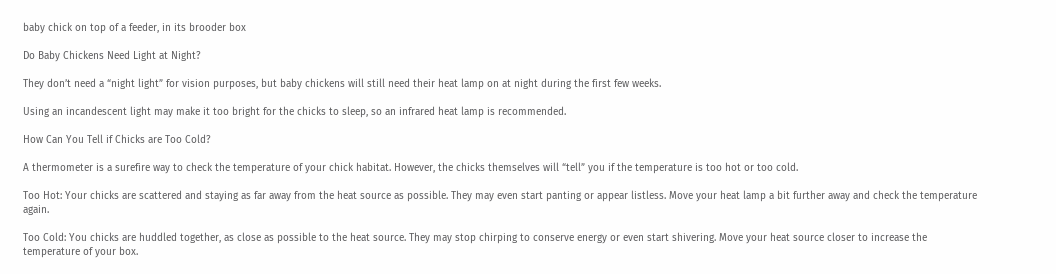baby chick on top of a feeder, in its brooder box

Do Baby Chickens Need Light at Night?

They don’t need a “night light” for vision purposes, but baby chickens will still need their heat lamp on at night during the first few weeks.

Using an incandescent light may make it too bright for the chicks to sleep, so an infrared heat lamp is recommended.

How Can You Tell if Chicks are Too Cold?

A thermometer is a surefire way to check the temperature of your chick habitat. However, the chicks themselves will “tell” you if the temperature is too hot or too cold.

Too Hot: Your chicks are scattered and staying as far away from the heat source as possible. They may even start panting or appear listless. Move your heat lamp a bit further away and check the temperature again.

Too Cold: You chicks are huddled together, as close as possible to the heat source. They may stop chirping to conserve energy or even start shivering. Move your heat source closer to increase the temperature of your box.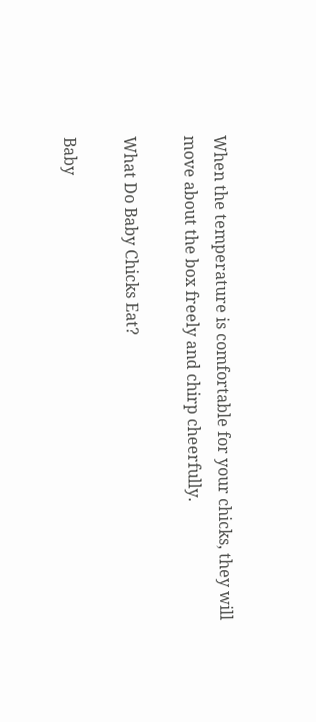When the temperature is comfortable for your chicks, they will move about the box freely and chirp cheerfully.

What Do Baby Chicks Eat?

Baby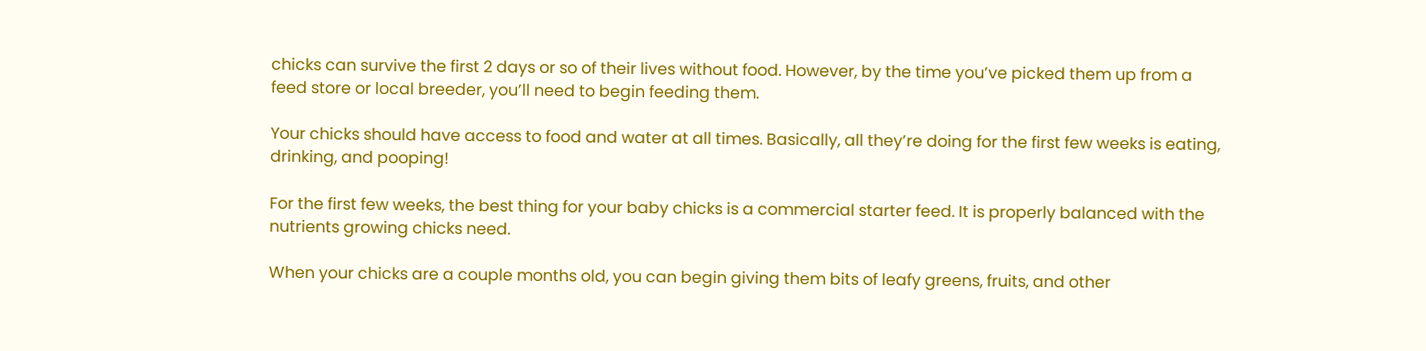chicks can survive the first 2 days or so of their lives without food. However, by the time you’ve picked them up from a feed store or local breeder, you’ll need to begin feeding them.

Your chicks should have access to food and water at all times. Basically, all they’re doing for the first few weeks is eating, drinking, and pooping!

For the first few weeks, the best thing for your baby chicks is a commercial starter feed. It is properly balanced with the nutrients growing chicks need.

When your chicks are a couple months old, you can begin giving them bits of leafy greens, fruits, and other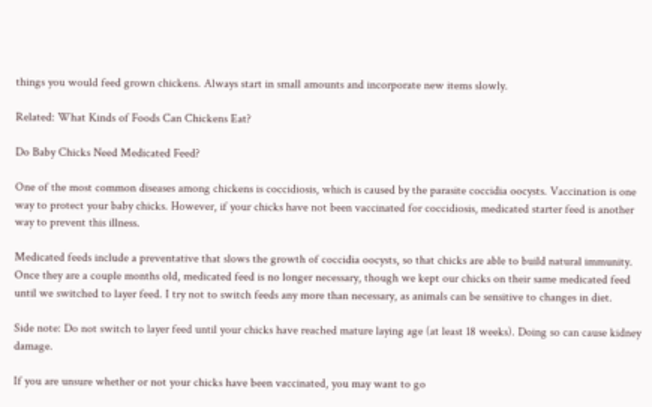things you would feed grown chickens. Always start in small amounts and incorporate new items slowly.

Related: What Kinds of Foods Can Chickens Eat?

Do Baby Chicks Need Medicated Feed?

One of the most common diseases among chickens is coccidiosis, which is caused by the parasite coccidia oocysts. Vaccination is one way to protect your baby chicks. However, if your chicks have not been vaccinated for coccidiosis, medicated starter feed is another way to prevent this illness.

Medicated feeds include a preventative that slows the growth of coccidia oocysts, so that chicks are able to build natural immunity. Once they are a couple months old, medicated feed is no longer necessary, though we kept our chicks on their same medicated feed until we switched to layer feed. I try not to switch feeds any more than necessary, as animals can be sensitive to changes in diet.

Side note: Do not switch to layer feed until your chicks have reached mature laying age (at least 18 weeks). Doing so can cause kidney damage.

If you are unsure whether or not your chicks have been vaccinated, you may want to go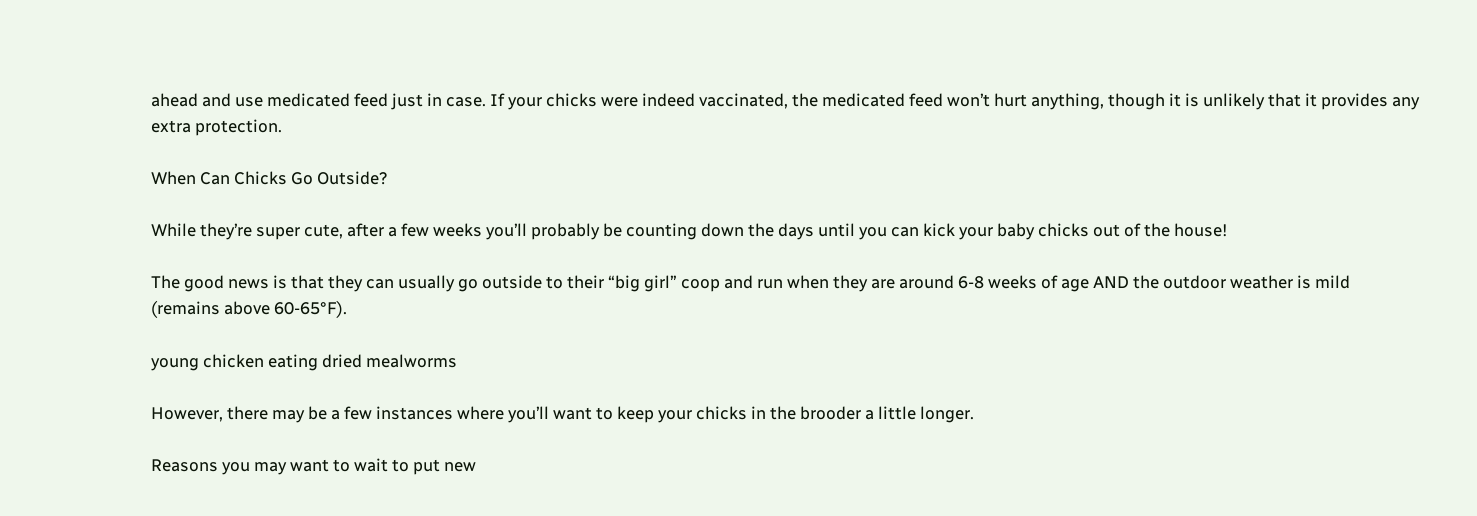ahead and use medicated feed just in case. If your chicks were indeed vaccinated, the medicated feed won’t hurt anything, though it is unlikely that it provides any extra protection.

When Can Chicks Go Outside?

While they’re super cute, after a few weeks you’ll probably be counting down the days until you can kick your baby chicks out of the house!

The good news is that they can usually go outside to their “big girl” coop and run when they are around 6-8 weeks of age AND the outdoor weather is mild (remains above 60-65°F).

young chicken eating dried mealworms

However, there may be a few instances where you’ll want to keep your chicks in the brooder a little longer.

Reasons you may want to wait to put new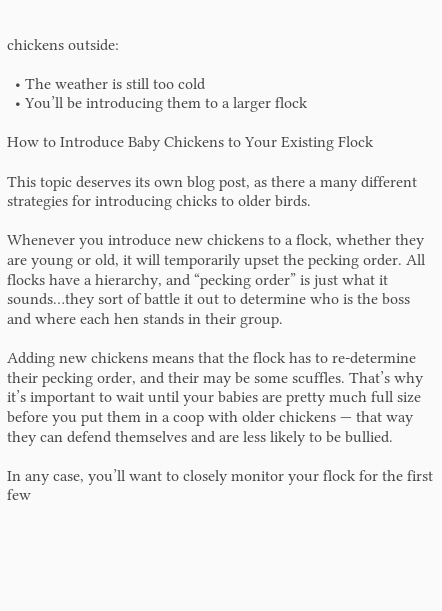chickens outside:

  • The weather is still too cold
  • You’ll be introducing them to a larger flock

How to Introduce Baby Chickens to Your Existing Flock

This topic deserves its own blog post, as there a many different strategies for introducing chicks to older birds.

Whenever you introduce new chickens to a flock, whether they are young or old, it will temporarily upset the pecking order. All flocks have a hierarchy, and “pecking order” is just what it sounds…they sort of battle it out to determine who is the boss and where each hen stands in their group.

Adding new chickens means that the flock has to re-determine their pecking order, and their may be some scuffles. That’s why it’s important to wait until your babies are pretty much full size before you put them in a coop with older chickens — that way they can defend themselves and are less likely to be bullied.

In any case, you’ll want to closely monitor your flock for the first few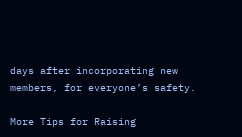days after incorporating new members, for everyone’s safety.

More Tips for Raising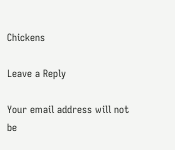Chickens

Leave a Reply

Your email address will not be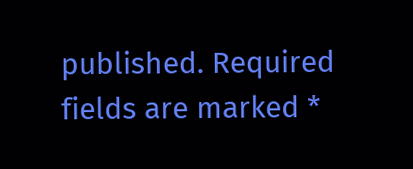published. Required fields are marked *